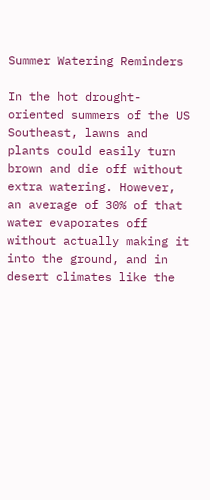Summer Watering Reminders

In the hot drought-oriented summers of the US Southeast, lawns and plants could easily turn brown and die off without extra watering. However, an average of 30% of that water evaporates off without actually making it into the ground, and in desert climates like the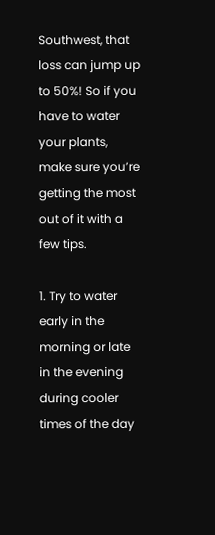Southwest, that loss can jump up to 50%! So if you have to water your plants, make sure you’re getting the most out of it with a few tips.

1. Try to water early in the morning or late in the evening during cooler times of the day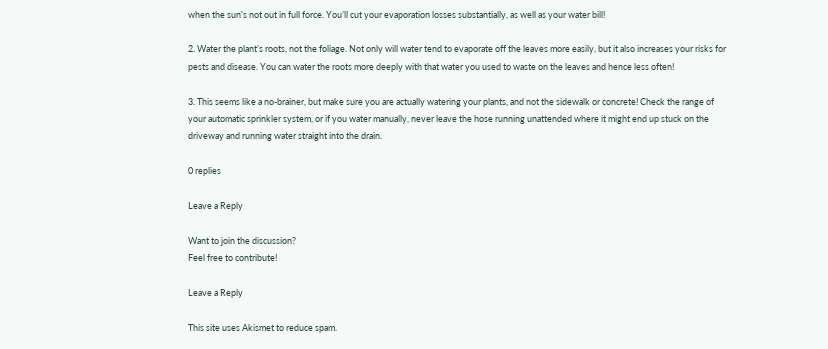when the sun’s not out in full force. You’ll cut your evaporation losses substantially, as well as your water bill!

2. Water the plant’s roots, not the foliage. Not only will water tend to evaporate off the leaves more easily, but it also increases your risks for pests and disease. You can water the roots more deeply with that water you used to waste on the leaves and hence less often!

3. This seems like a no-brainer, but make sure you are actually watering your plants, and not the sidewalk or concrete! Check the range of your automatic sprinkler system, or if you water manually, never leave the hose running unattended where it might end up stuck on the driveway and running water straight into the drain.

0 replies

Leave a Reply

Want to join the discussion?
Feel free to contribute!

Leave a Reply

This site uses Akismet to reduce spam.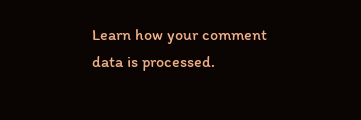Learn how your comment data is processed.